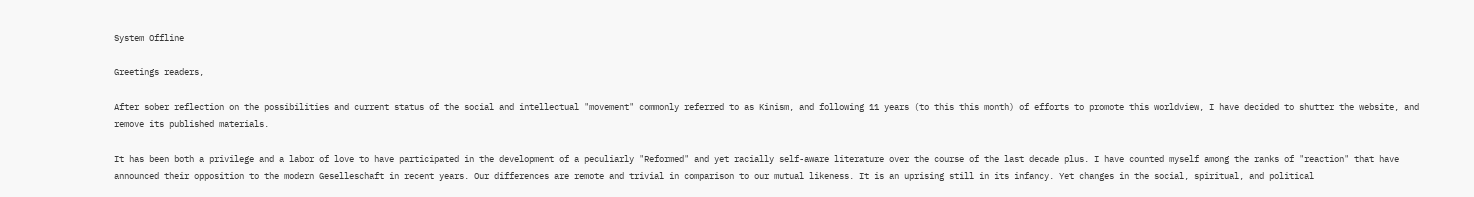System Offline

Greetings readers,

After sober reflection on the possibilities and current status of the social and intellectual "movement" commonly referred to as Kinism, and following 11 years (to this this month) of efforts to promote this worldview, I have decided to shutter the website, and remove its published materials.

It has been both a privilege and a labor of love to have participated in the development of a peculiarly "Reformed" and yet racially self-aware literature over the course of the last decade plus. I have counted myself among the ranks of "reaction" that have announced their opposition to the modern Geselleschaft in recent years. Our differences are remote and trivial in comparison to our mutual likeness. It is an uprising still in its infancy. Yet changes in the social, spiritual, and political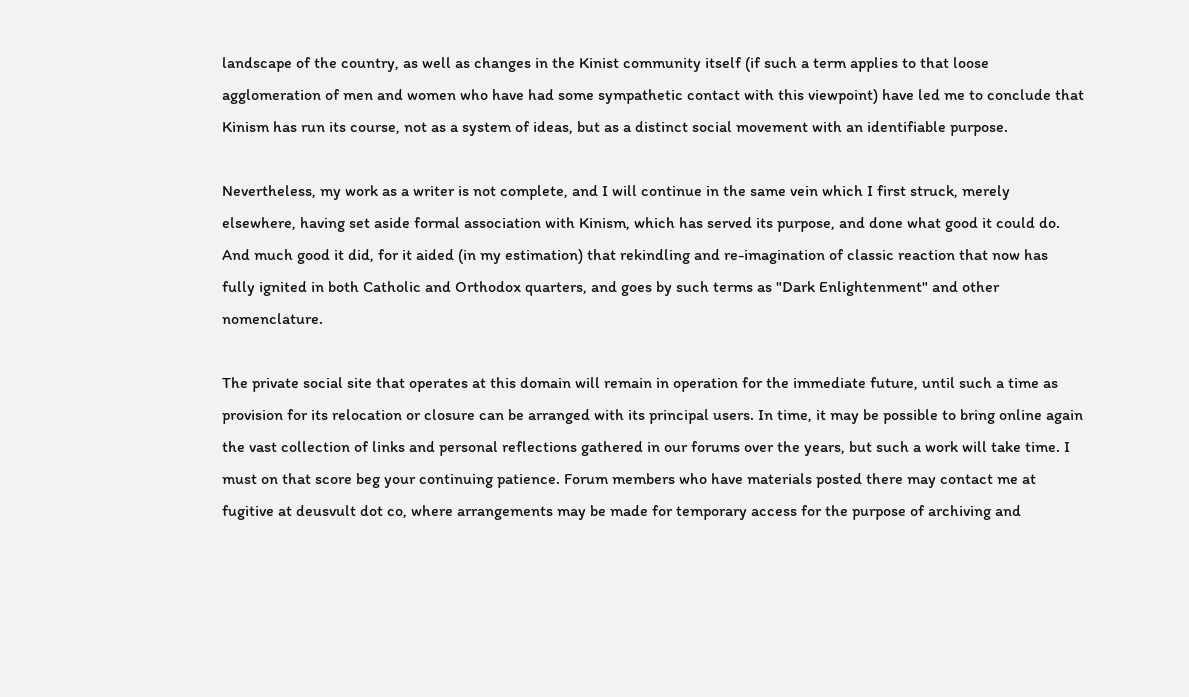landscape of the country, as well as changes in the Kinist community itself (if such a term applies to that loose agglomeration of men and women who have had some sympathetic contact with this viewpoint) have led me to conclude that Kinism has run its course, not as a system of ideas, but as a distinct social movement with an identifiable purpose.

Nevertheless, my work as a writer is not complete, and I will continue in the same vein which I first struck, merely elsewhere, having set aside formal association with Kinism, which has served its purpose, and done what good it could do. And much good it did, for it aided (in my estimation) that rekindling and re-imagination of classic reaction that now has fully ignited in both Catholic and Orthodox quarters, and goes by such terms as "Dark Enlightenment" and other nomenclature.

The private social site that operates at this domain will remain in operation for the immediate future, until such a time as provision for its relocation or closure can be arranged with its principal users. In time, it may be possible to bring online again the vast collection of links and personal reflections gathered in our forums over the years, but such a work will take time. I must on that score beg your continuing patience. Forum members who have materials posted there may contact me at fugitive at deusvult dot co, where arrangements may be made for temporary access for the purpose of archiving and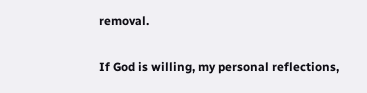removal.

If God is willing, my personal reflections,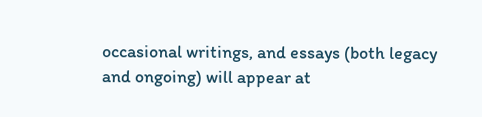occasional writings, and essays (both legacy and ongoing) will appear at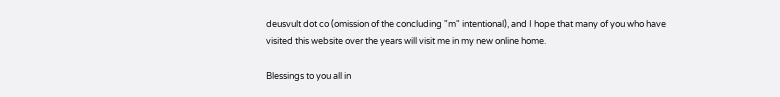deusvult dot co (omission of the concluding "m" intentional), and I hope that many of you who have visited this website over the years will visit me in my new online home.

Blessings to you all in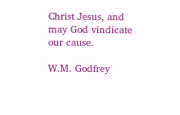Christ Jesus, and may God vindicate our cause.

W.M. Godfrey